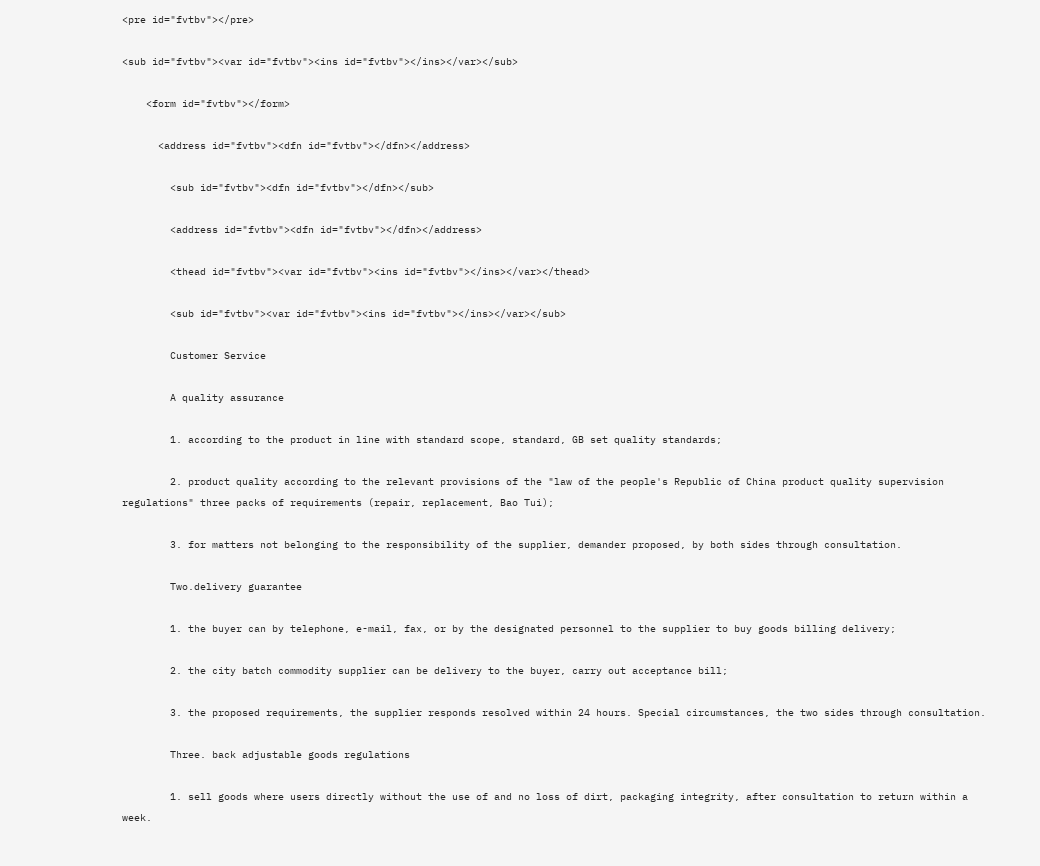<pre id="fvtbv"></pre>

<sub id="fvtbv"><var id="fvtbv"><ins id="fvtbv"></ins></var></sub>

    <form id="fvtbv"></form>

      <address id="fvtbv"><dfn id="fvtbv"></dfn></address>

        <sub id="fvtbv"><dfn id="fvtbv"></dfn></sub>

        <address id="fvtbv"><dfn id="fvtbv"></dfn></address>

        <thead id="fvtbv"><var id="fvtbv"><ins id="fvtbv"></ins></var></thead>

        <sub id="fvtbv"><var id="fvtbv"><ins id="fvtbv"></ins></var></sub>

        Customer Service

        A quality assurance

        1. according to the product in line with standard scope, standard, GB set quality standards;

        2. product quality according to the relevant provisions of the "law of the people's Republic of China product quality supervision regulations" three packs of requirements (repair, replacement, Bao Tui);

        3. for matters not belonging to the responsibility of the supplier, demander proposed, by both sides through consultation.

        Two.delivery guarantee

        1. the buyer can by telephone, e-mail, fax, or by the designated personnel to the supplier to buy goods billing delivery;

        2. the city batch commodity supplier can be delivery to the buyer, carry out acceptance bill;

        3. the proposed requirements, the supplier responds resolved within 24 hours. Special circumstances, the two sides through consultation.

        Three. back adjustable goods regulations

        1. sell goods where users directly without the use of and no loss of dirt, packaging integrity, after consultation to return within a week.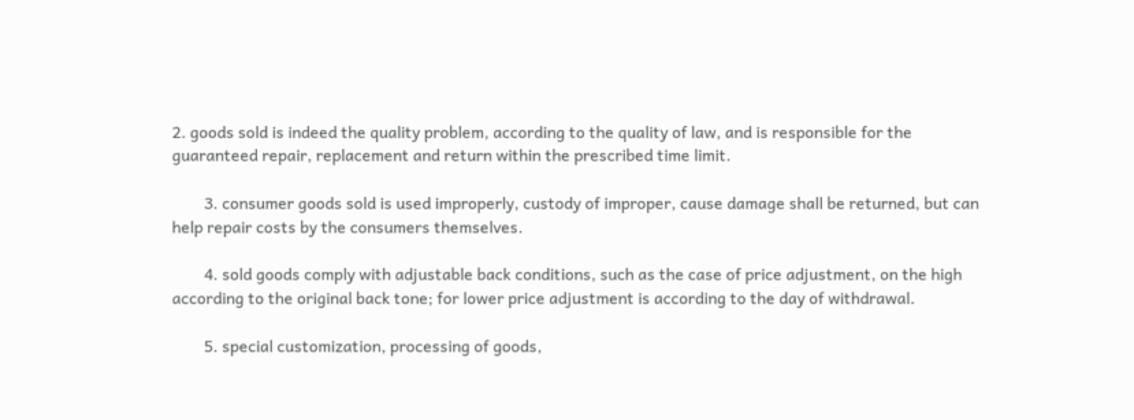2. goods sold is indeed the quality problem, according to the quality of law, and is responsible for the guaranteed repair, replacement and return within the prescribed time limit.

        3. consumer goods sold is used improperly, custody of improper, cause damage shall be returned, but can help repair costs by the consumers themselves.

        4. sold goods comply with adjustable back conditions, such as the case of price adjustment, on the high according to the original back tone; for lower price adjustment is according to the day of withdrawal.

        5. special customization, processing of goods,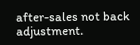after-sales not back adjustment.